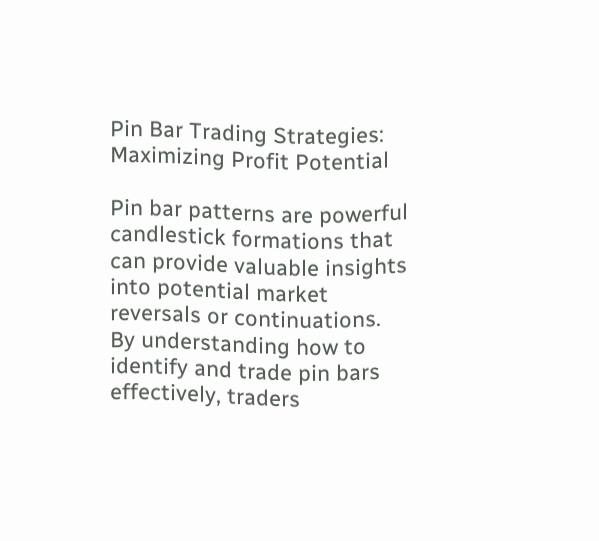Pin Bar Trading Strategies: Maximizing Profit Potential

Pin bar patterns are powerful candlestick formations that can provide valuable insights into potential market reversals or continuations. By understanding how to identify and trade pin bars effectively, traders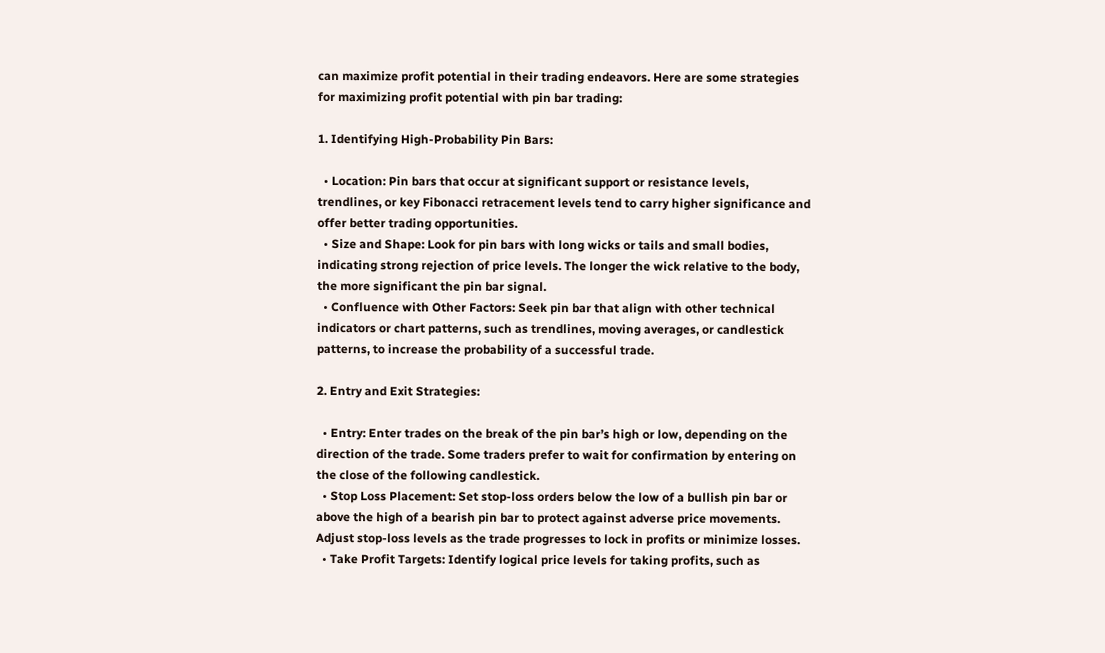can maximize profit potential in their trading endeavors. Here are some strategies for maximizing profit potential with pin bar trading:

1. Identifying High-Probability Pin Bars:

  • Location: Pin bars that occur at significant support or resistance levels, trendlines, or key Fibonacci retracement levels tend to carry higher significance and offer better trading opportunities.
  • Size and Shape: Look for pin bars with long wicks or tails and small bodies, indicating strong rejection of price levels. The longer the wick relative to the body, the more significant the pin bar signal.
  • Confluence with Other Factors: Seek pin bar that align with other technical indicators or chart patterns, such as trendlines, moving averages, or candlestick patterns, to increase the probability of a successful trade.

2. Entry and Exit Strategies:

  • Entry: Enter trades on the break of the pin bar’s high or low, depending on the direction of the trade. Some traders prefer to wait for confirmation by entering on the close of the following candlestick.
  • Stop Loss Placement: Set stop-loss orders below the low of a bullish pin bar or above the high of a bearish pin bar to protect against adverse price movements. Adjust stop-loss levels as the trade progresses to lock in profits or minimize losses.
  • Take Profit Targets: Identify logical price levels for taking profits, such as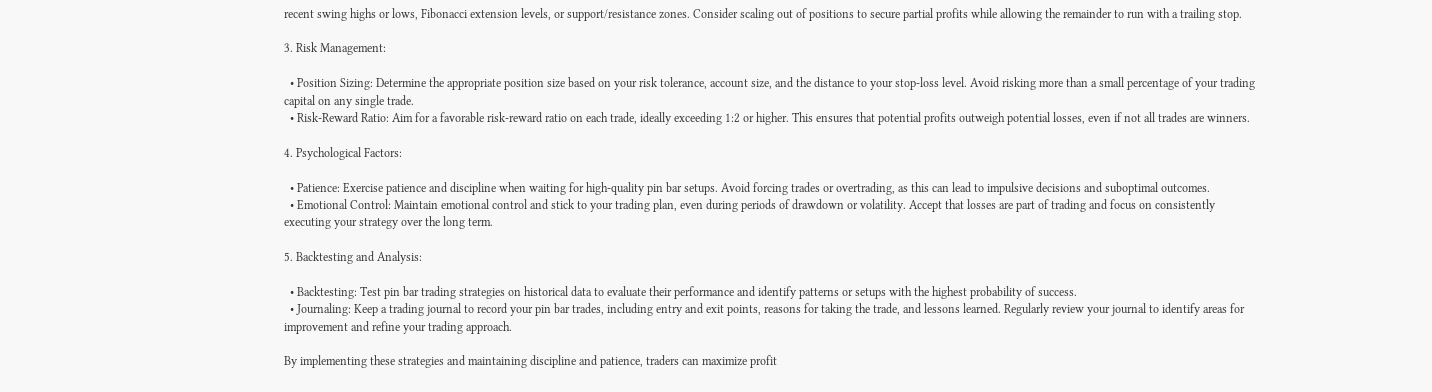recent swing highs or lows, Fibonacci extension levels, or support/resistance zones. Consider scaling out of positions to secure partial profits while allowing the remainder to run with a trailing stop.

3. Risk Management:

  • Position Sizing: Determine the appropriate position size based on your risk tolerance, account size, and the distance to your stop-loss level. Avoid risking more than a small percentage of your trading capital on any single trade.
  • Risk-Reward Ratio: Aim for a favorable risk-reward ratio on each trade, ideally exceeding 1:2 or higher. This ensures that potential profits outweigh potential losses, even if not all trades are winners.

4. Psychological Factors:

  • Patience: Exercise patience and discipline when waiting for high-quality pin bar setups. Avoid forcing trades or overtrading, as this can lead to impulsive decisions and suboptimal outcomes.
  • Emotional Control: Maintain emotional control and stick to your trading plan, even during periods of drawdown or volatility. Accept that losses are part of trading and focus on consistently executing your strategy over the long term.

5. Backtesting and Analysis:

  • Backtesting: Test pin bar trading strategies on historical data to evaluate their performance and identify patterns or setups with the highest probability of success.
  • Journaling: Keep a trading journal to record your pin bar trades, including entry and exit points, reasons for taking the trade, and lessons learned. Regularly review your journal to identify areas for improvement and refine your trading approach.

By implementing these strategies and maintaining discipline and patience, traders can maximize profit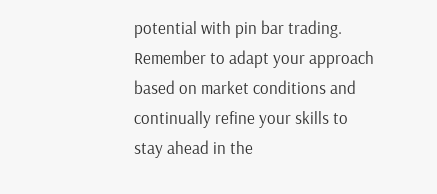potential with pin bar trading. Remember to adapt your approach based on market conditions and continually refine your skills to stay ahead in the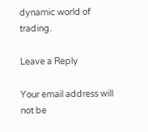dynamic world of trading.

Leave a Reply

Your email address will not be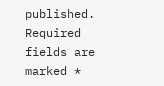published. Required fields are marked *